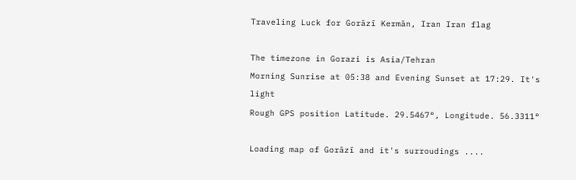Traveling Luck for Gorāzī Kermān, Iran Iran flag

The timezone in Gorazi is Asia/Tehran
Morning Sunrise at 05:38 and Evening Sunset at 17:29. It's light
Rough GPS position Latitude. 29.5467°, Longitude. 56.3311°

Loading map of Gorāzī and it's surroudings ....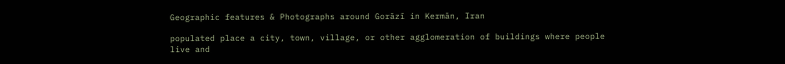Geographic features & Photographs around Gorāzī in Kermān, Iran

populated place a city, town, village, or other agglomeration of buildings where people live and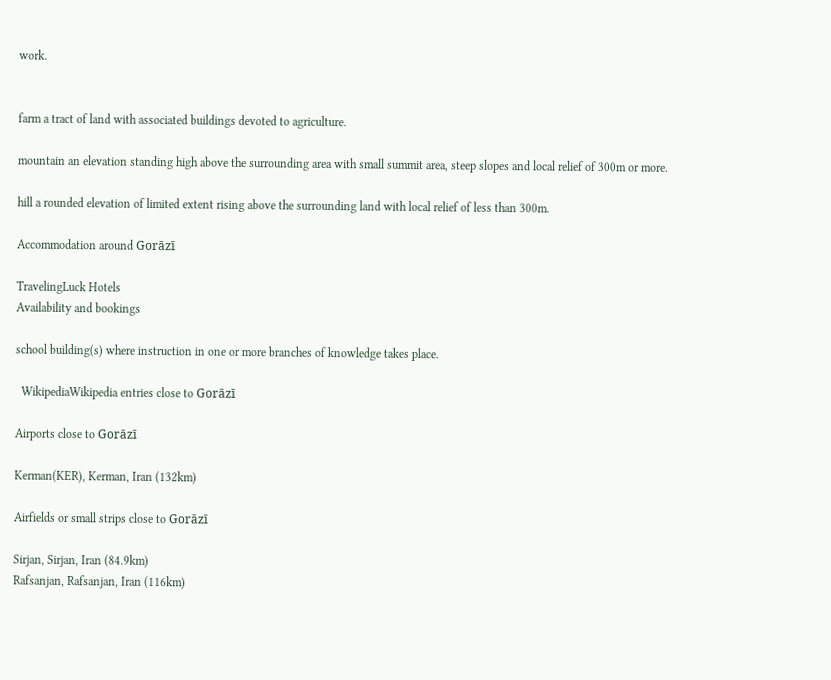work.


farm a tract of land with associated buildings devoted to agriculture.

mountain an elevation standing high above the surrounding area with small summit area, steep slopes and local relief of 300m or more.

hill a rounded elevation of limited extent rising above the surrounding land with local relief of less than 300m.

Accommodation around Gorāzī

TravelingLuck Hotels
Availability and bookings

school building(s) where instruction in one or more branches of knowledge takes place.

  WikipediaWikipedia entries close to Gorāzī

Airports close to Gorāzī

Kerman(KER), Kerman, Iran (132km)

Airfields or small strips close to Gorāzī

Sirjan, Sirjan, Iran (84.9km)
Rafsanjan, Rafsanjan, Iran (116km)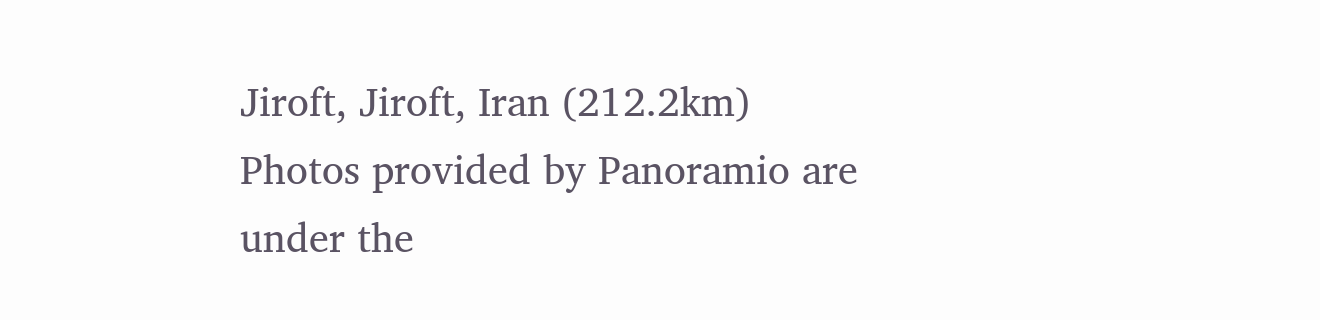Jiroft, Jiroft, Iran (212.2km)
Photos provided by Panoramio are under the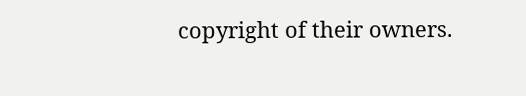copyright of their owners.